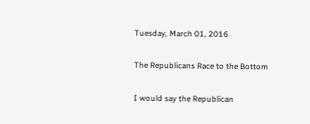Tuesday, March 01, 2016

The Republicans Race to the Bottom

I would say the Republican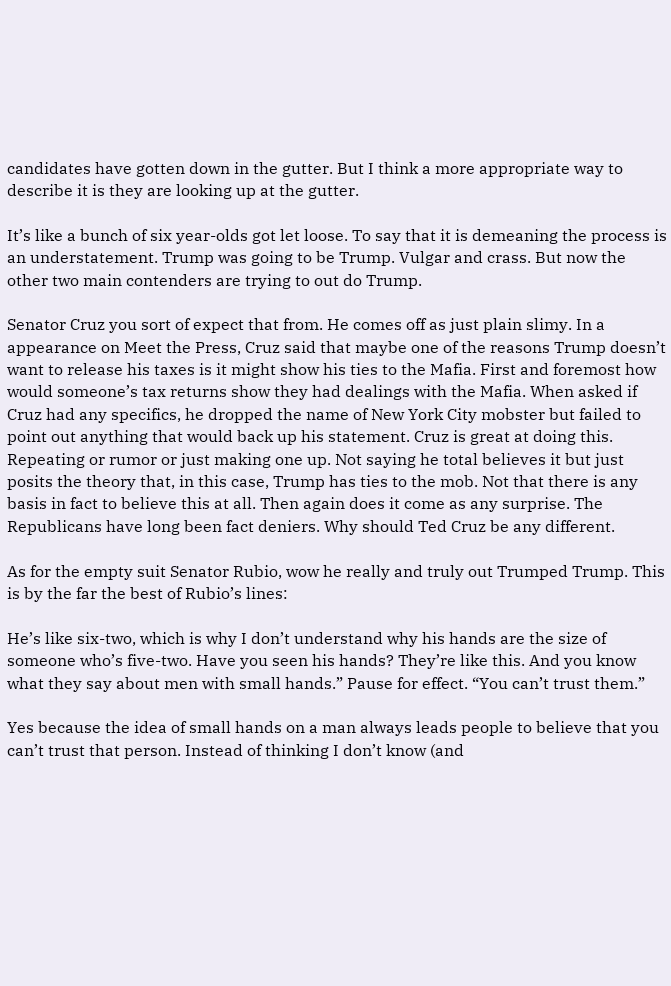candidates have gotten down in the gutter. But I think a more appropriate way to describe it is they are looking up at the gutter.

It’s like a bunch of six year-olds got let loose. To say that it is demeaning the process is an understatement. Trump was going to be Trump. Vulgar and crass. But now the other two main contenders are trying to out do Trump.

Senator Cruz you sort of expect that from. He comes off as just plain slimy. In a appearance on Meet the Press, Cruz said that maybe one of the reasons Trump doesn’t want to release his taxes is it might show his ties to the Mafia. First and foremost how would someone’s tax returns show they had dealings with the Mafia. When asked if Cruz had any specifics, he dropped the name of New York City mobster but failed to point out anything that would back up his statement. Cruz is great at doing this. Repeating or rumor or just making one up. Not saying he total believes it but just posits the theory that, in this case, Trump has ties to the mob. Not that there is any basis in fact to believe this at all. Then again does it come as any surprise. The Republicans have long been fact deniers. Why should Ted Cruz be any different.

As for the empty suit Senator Rubio, wow he really and truly out Trumped Trump. This is by the far the best of Rubio’s lines:

He’s like six-two, which is why I don’t understand why his hands are the size of someone who’s five-two. Have you seen his hands? They’re like this. And you know what they say about men with small hands.” Pause for effect. “You can’t trust them.”

Yes because the idea of small hands on a man always leads people to believe that you can’t trust that person. Instead of thinking I don’t know (and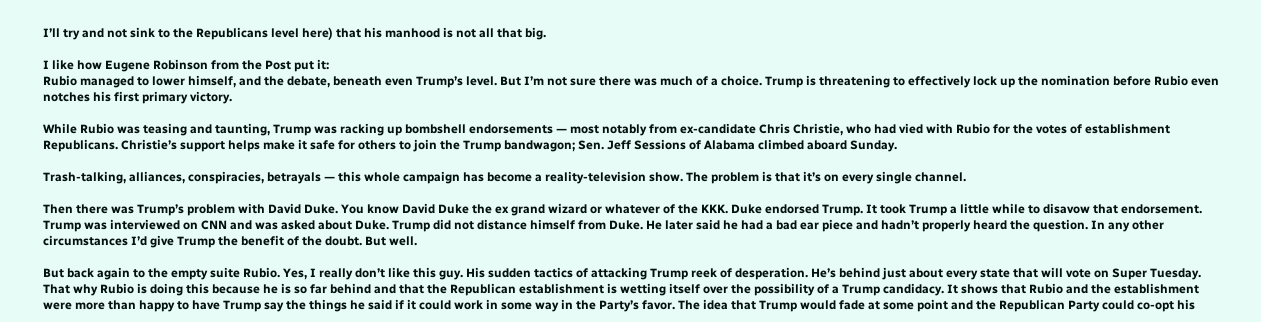I’ll try and not sink to the Republicans level here) that his manhood is not all that big.

I like how Eugene Robinson from the Post put it:
Rubio managed to lower himself, and the debate, beneath even Trump’s level. But I’m not sure there was much of a choice. Trump is threatening to effectively lock up the nomination before Rubio even notches his first primary victory.

While Rubio was teasing and taunting, Trump was racking up bombshell endorsements — most notably from ex-candidate Chris Christie, who had vied with Rubio for the votes of establishment Republicans. Christie’s support helps make it safe for others to join the Trump bandwagon; Sen. Jeff Sessions of Alabama climbed aboard Sunday.

Trash-talking, alliances, conspiracies, betrayals — this whole campaign has become a reality-television show. The problem is that it’s on every single channel.

Then there was Trump’s problem with David Duke. You know David Duke the ex grand wizard or whatever of the KKK. Duke endorsed Trump. It took Trump a little while to disavow that endorsement. Trump was interviewed on CNN and was asked about Duke. Trump did not distance himself from Duke. He later said he had a bad ear piece and hadn’t properly heard the question. In any other circumstances I’d give Trump the benefit of the doubt. But well.

But back again to the empty suite Rubio. Yes, I really don’t like this guy. His sudden tactics of attacking Trump reek of desperation. He’s behind just about every state that will vote on Super Tuesday. That why Rubio is doing this because he is so far behind and that the Republican establishment is wetting itself over the possibility of a Trump candidacy. It shows that Rubio and the establishment were more than happy to have Trump say the things he said if it could work in some way in the Party’s favor. The idea that Trump would fade at some point and the Republican Party could co-opt his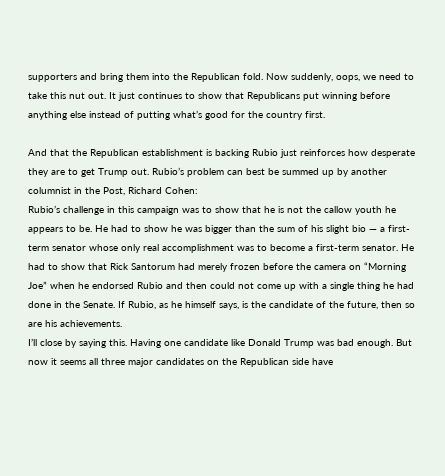supporters and bring them into the Republican fold. Now suddenly, oops, we need to take this nut out. It just continues to show that Republicans put winning before anything else instead of putting what’s good for the country first.

And that the Republican establishment is backing Rubio just reinforces how desperate they are to get Trump out. Rubio’s problem can best be summed up by another columnist in the Post, Richard Cohen:
Rubio’s challenge in this campaign was to show that he is not the callow youth he appears to be. He had to show he was bigger than the sum of his slight bio — a first-term senator whose only real accomplishment was to become a first-term senator. He had to show that Rick Santorum had merely frozen before the camera on “Morning Joe” when he endorsed Rubio and then could not come up with a single thing he had done in the Senate. If Rubio, as he himself says, is the candidate of the future, then so are his achievements.
I’ll close by saying this. Having one candidate like Donald Trump was bad enough. But now it seems all three major candidates on the Republican side have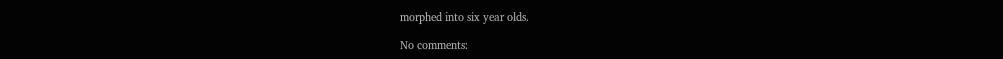morphed into six year olds.

No comments: